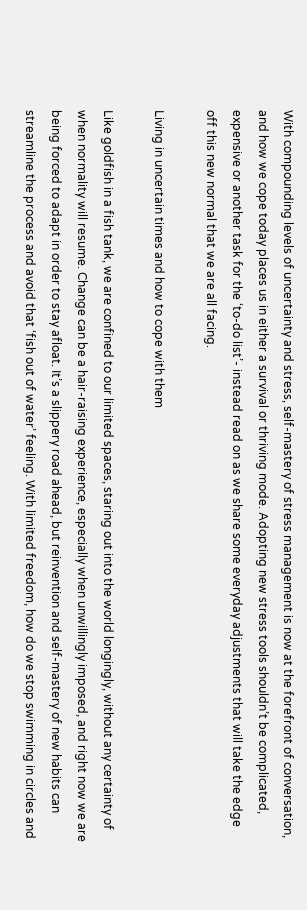With compounding levels of uncertainty and stress, self-mastery of stress management is now at the forefront of conversation, and how we cope today places us in either a survival or thriving mode. Adopting new stress tools shouldn’t be complicated, expensive or another task for the ‘to-do list’- instead read on as we share some everyday adjustments that will take the edge off this new normal that we are all facing.

Living in uncertain times and how to cope with them

Like goldfish in a fish tank, we are confined to our limited spaces, staring out into the world longingly, without any certainty of when normality will resume. Change can be a hair-raising experience, especially when unwillingly imposed, and right now we are being forced to adapt in order to stay afloat. It’s a slippery road ahead, but reinvention and self-mastery of new habits can streamline the process and avoid that ‘fish out of water’ feeling. With limited freedom, how do we stop swimming in circles and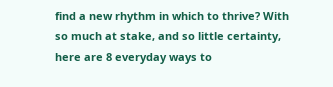find a new rhythm in which to thrive? With so much at stake, and so little certainty, here are 8 everyday ways to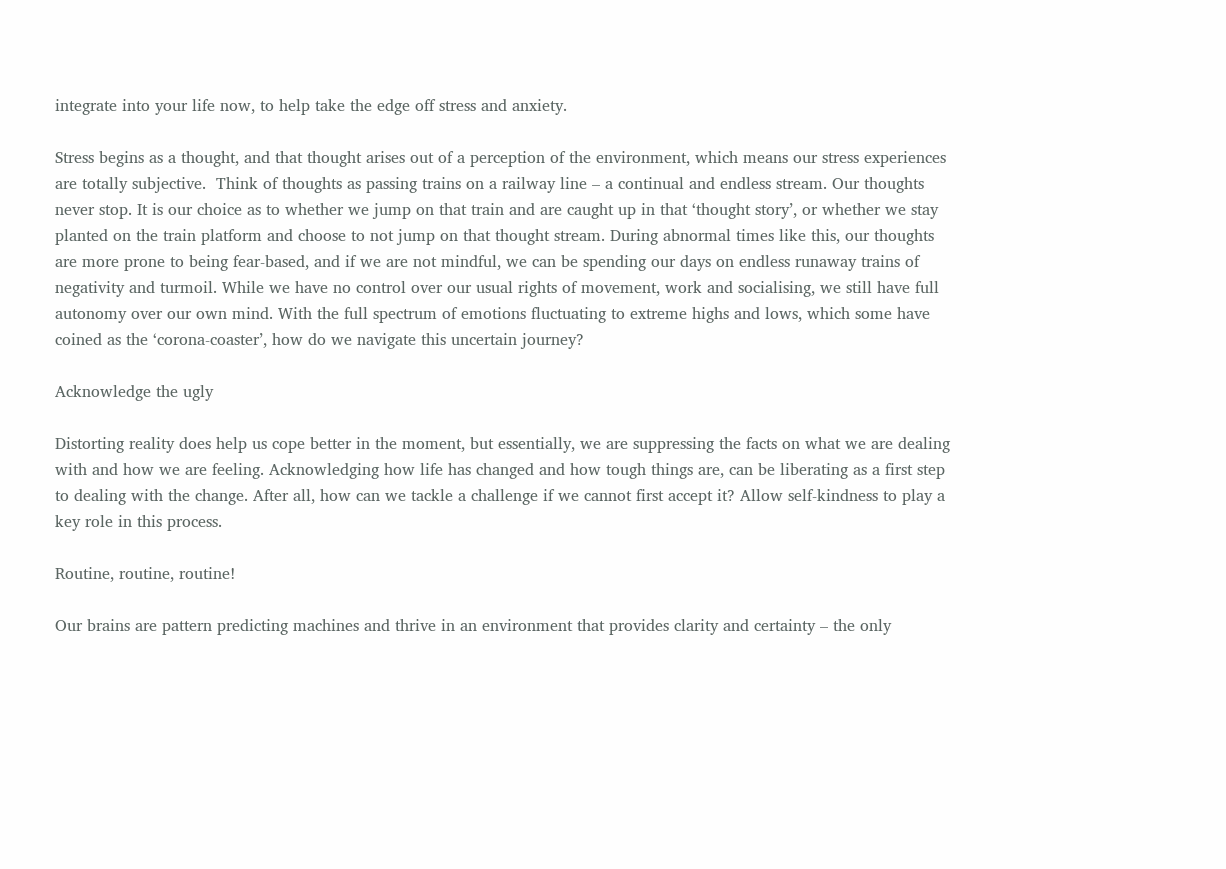integrate into your life now, to help take the edge off stress and anxiety.

Stress begins as a thought, and that thought arises out of a perception of the environment, which means our stress experiences are totally subjective.  Think of thoughts as passing trains on a railway line – a continual and endless stream. Our thoughts never stop. It is our choice as to whether we jump on that train and are caught up in that ‘thought story’, or whether we stay planted on the train platform and choose to not jump on that thought stream. During abnormal times like this, our thoughts are more prone to being fear-based, and if we are not mindful, we can be spending our days on endless runaway trains of negativity and turmoil. While we have no control over our usual rights of movement, work and socialising, we still have full autonomy over our own mind. With the full spectrum of emotions fluctuating to extreme highs and lows, which some have coined as the ‘corona-coaster’, how do we navigate this uncertain journey?

Acknowledge the ugly

Distorting reality does help us cope better in the moment, but essentially, we are suppressing the facts on what we are dealing with and how we are feeling. Acknowledging how life has changed and how tough things are, can be liberating as a first step to dealing with the change. After all, how can we tackle a challenge if we cannot first accept it? Allow self-kindness to play a key role in this process.

Routine, routine, routine!

Our brains are pattern predicting machines and thrive in an environment that provides clarity and certainty – the only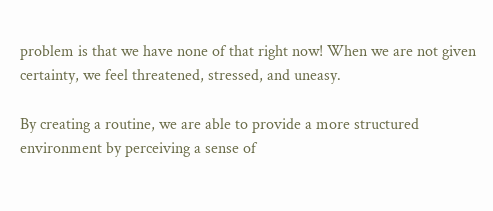problem is that we have none of that right now! When we are not given certainty, we feel threatened, stressed, and uneasy.

By creating a routine, we are able to provide a more structured environment by perceiving a sense of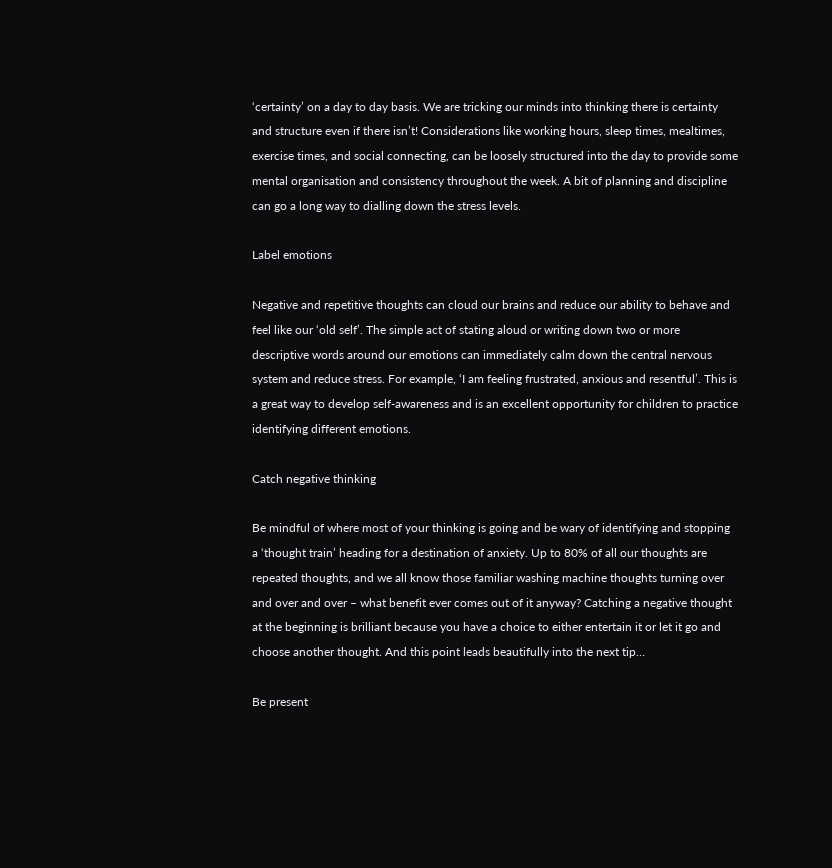‘certainty’ on a day to day basis. We are tricking our minds into thinking there is certainty and structure even if there isn’t! Considerations like working hours, sleep times, mealtimes, exercise times, and social connecting, can be loosely structured into the day to provide some mental organisation and consistency throughout the week. A bit of planning and discipline can go a long way to dialling down the stress levels.

Label emotions

Negative and repetitive thoughts can cloud our brains and reduce our ability to behave and feel like our ‘old self’. The simple act of stating aloud or writing down two or more descriptive words around our emotions can immediately calm down the central nervous system and reduce stress. For example, ‘I am feeling frustrated, anxious and resentful’. This is a great way to develop self-awareness and is an excellent opportunity for children to practice identifying different emotions.

Catch negative thinking

Be mindful of where most of your thinking is going and be wary of identifying and stopping a ‘thought train’ heading for a destination of anxiety. Up to 80% of all our thoughts are repeated thoughts, and we all know those familiar washing machine thoughts turning over and over and over – what benefit ever comes out of it anyway? Catching a negative thought at the beginning is brilliant because you have a choice to either entertain it or let it go and choose another thought. And this point leads beautifully into the next tip…

Be present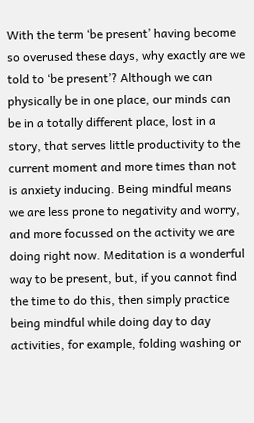With the term ‘be present’ having become so overused these days, why exactly are we told to ‘be present’? Although we can physically be in one place, our minds can be in a totally different place, lost in a story, that serves little productivity to the current moment and more times than not is anxiety inducing. Being mindful means we are less prone to negativity and worry, and more focussed on the activity we are doing right now. Meditation is a wonderful way to be present, but, if you cannot find the time to do this, then simply practice being mindful while doing day to day activities, for example, folding washing or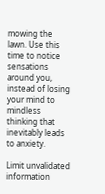mowing the lawn. Use this time to notice sensations around you, instead of losing your mind to mindless thinking that inevitably leads to anxiety.

Limit unvalidated information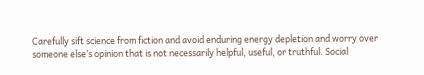Carefully sift science from fiction and avoid enduring energy depletion and worry over someone else’s opinion that is not necessarily helpful, useful, or truthful. Social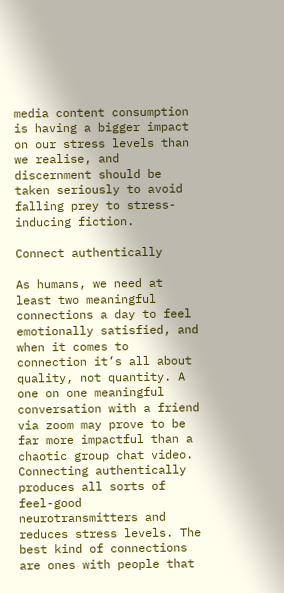media content consumption is having a bigger impact on our stress levels than we realise, and discernment should be taken seriously to avoid falling prey to stress-inducing fiction.

Connect authentically

As humans, we need at least two meaningful connections a day to feel emotionally satisfied, and when it comes to connection it’s all about quality, not quantity. A one on one meaningful conversation with a friend via zoom may prove to be far more impactful than a chaotic group chat video. Connecting authentically produces all sorts of feel-good neurotransmitters and reduces stress levels. The best kind of connections are ones with people that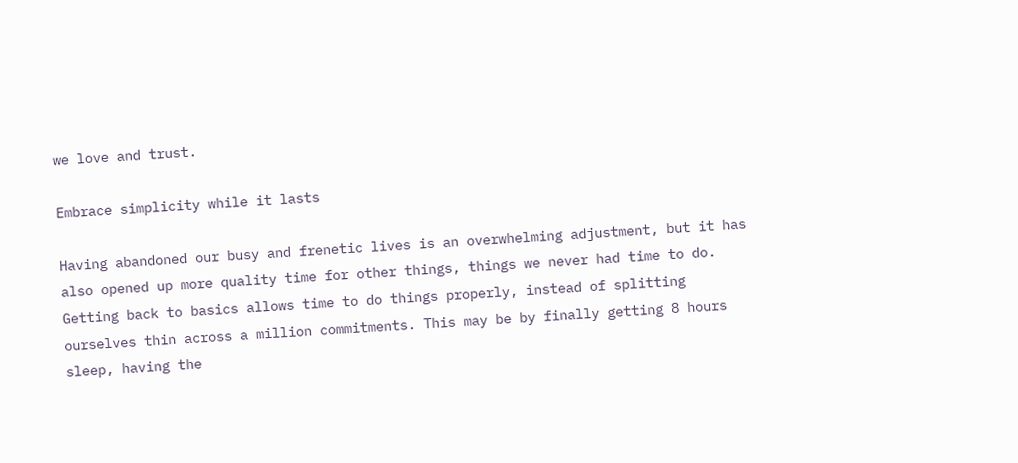we love and trust.

Embrace simplicity while it lasts

Having abandoned our busy and frenetic lives is an overwhelming adjustment, but it has also opened up more quality time for other things, things we never had time to do. Getting back to basics allows time to do things properly, instead of splitting ourselves thin across a million commitments. This may be by finally getting 8 hours sleep, having the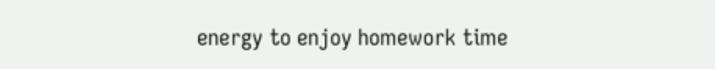energy to enjoy homework time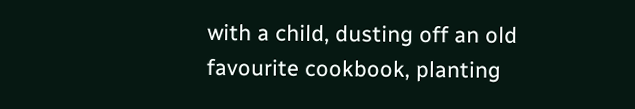with a child, dusting off an old favourite cookbook, planting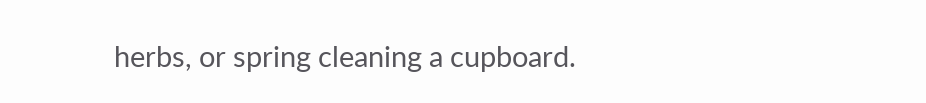herbs, or spring cleaning a cupboard.